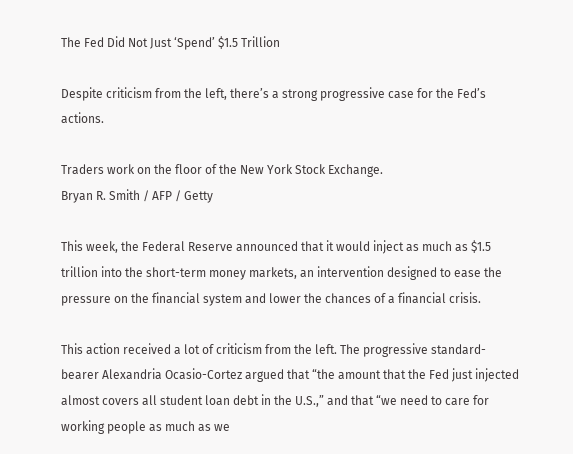The Fed Did Not Just ‘Spend’ $1.5 Trillion

Despite criticism from the left, there’s a strong progressive case for the Fed’s actions.

Traders work on the floor of the New York Stock Exchange.
Bryan R. Smith / AFP / Getty

This week, the Federal Reserve announced that it would inject as much as $1.5 trillion into the short-term money markets, an intervention designed to ease the pressure on the financial system and lower the chances of a financial crisis.

This action received a lot of criticism from the left. The progressive standard-bearer Alexandria Ocasio-Cortez argued that “the amount that the Fed just injected almost covers all student loan debt in the U.S.,” and that “we need to care for working people as much as we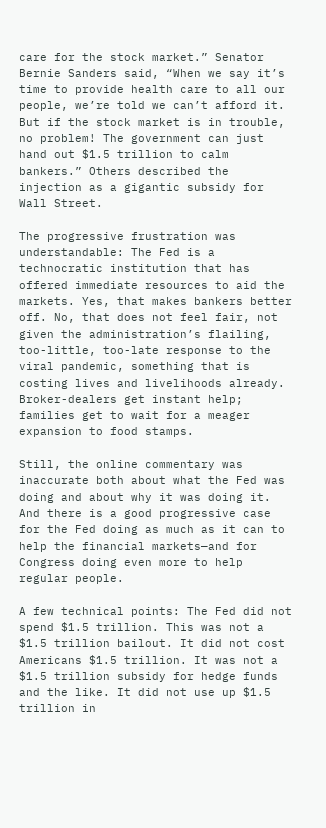care for the stock market.” Senator Bernie Sanders said, “When we say it’s time to provide health care to all our people, we’re told we can’t afford it. But if the stock market is in trouble, no problem! The government can just hand out $1.5 trillion to calm bankers.” Others described the injection as a gigantic subsidy for Wall Street.

The progressive frustration was understandable: The Fed is a technocratic institution that has offered immediate resources to aid the markets. Yes, that makes bankers better off. No, that does not feel fair, not given the administration’s flailing, too-little, too-late response to the viral pandemic, something that is costing lives and livelihoods already. Broker-dealers get instant help; families get to wait for a meager expansion to food stamps.

Still, the online commentary was inaccurate both about what the Fed was doing and about why it was doing it. And there is a good progressive case for the Fed doing as much as it can to help the financial markets—and for Congress doing even more to help regular people.

A few technical points: The Fed did not spend $1.5 trillion. This was not a $1.5 trillion bailout. It did not cost Americans $1.5 trillion. It was not a $1.5 trillion subsidy for hedge funds and the like. It did not use up $1.5 trillion in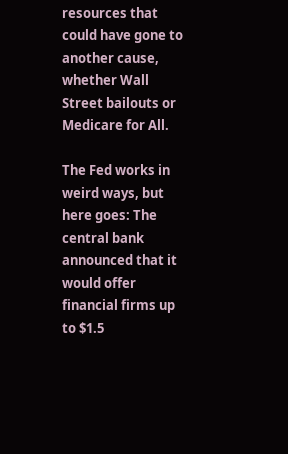resources that could have gone to another cause, whether Wall Street bailouts or Medicare for All.

The Fed works in weird ways, but here goes: The central bank announced that it would offer financial firms up to $1.5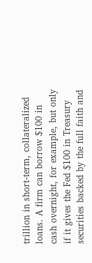trillion in short-term, collateralized loans. A firm can borrow $100 in cash overnight, for example, but only if it gives the Fed $100 in Treasury securities backed by the full faith and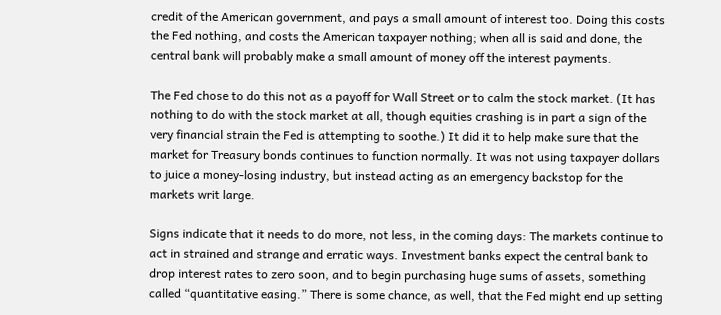credit of the American government, and pays a small amount of interest too. Doing this costs the Fed nothing, and costs the American taxpayer nothing; when all is said and done, the central bank will probably make a small amount of money off the interest payments.

The Fed chose to do this not as a payoff for Wall Street or to calm the stock market. (It has nothing to do with the stock market at all, though equities crashing is in part a sign of the very financial strain the Fed is attempting to soothe.) It did it to help make sure that the market for Treasury bonds continues to function normally. It was not using taxpayer dollars to juice a money-losing industry, but instead acting as an emergency backstop for the markets writ large.

Signs indicate that it needs to do more, not less, in the coming days: The markets continue to act in strained and strange and erratic ways. Investment banks expect the central bank to drop interest rates to zero soon, and to begin purchasing huge sums of assets, something called “quantitative easing.” There is some chance, as well, that the Fed might end up setting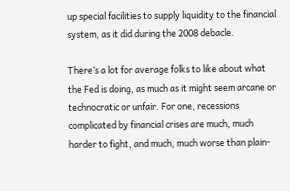up special facilities to supply liquidity to the financial system, as it did during the 2008 debacle.

There’s a lot for average folks to like about what the Fed is doing, as much as it might seem arcane or technocratic or unfair. For one, recessions complicated by financial crises are much, much harder to fight, and much, much worse than plain-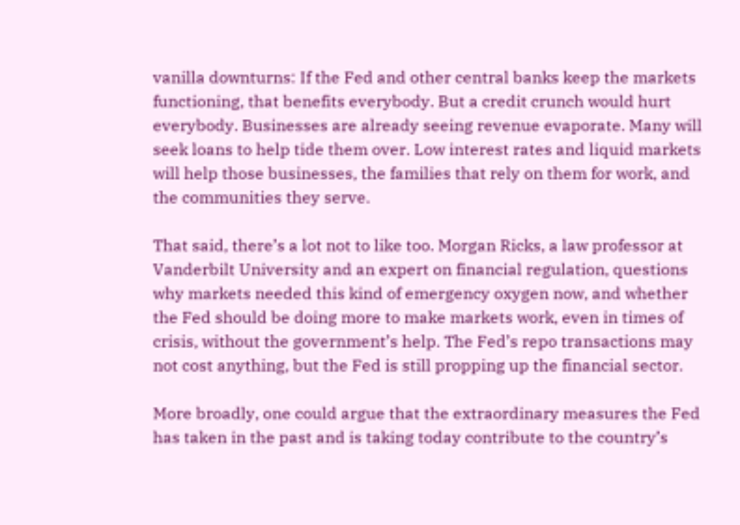vanilla downturns: If the Fed and other central banks keep the markets functioning, that benefits everybody. But a credit crunch would hurt everybody. Businesses are already seeing revenue evaporate. Many will seek loans to help tide them over. Low interest rates and liquid markets will help those businesses, the families that rely on them for work, and the communities they serve.

That said, there’s a lot not to like too. Morgan Ricks, a law professor at Vanderbilt University and an expert on financial regulation, questions why markets needed this kind of emergency oxygen now, and whether the Fed should be doing more to make markets work, even in times of crisis, without the government’s help. The Fed’s repo transactions may not cost anything, but the Fed is still propping up the financial sector.

More broadly, one could argue that the extraordinary measures the Fed has taken in the past and is taking today contribute to the country’s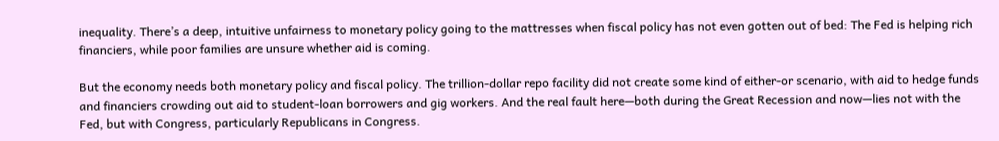inequality. There’s a deep, intuitive unfairness to monetary policy going to the mattresses when fiscal policy has not even gotten out of bed: The Fed is helping rich financiers, while poor families are unsure whether aid is coming.

But the economy needs both monetary policy and fiscal policy. The trillion-dollar repo facility did not create some kind of either-or scenario, with aid to hedge funds and financiers crowding out aid to student-loan borrowers and gig workers. And the real fault here—both during the Great Recession and now—lies not with the Fed, but with Congress, particularly Republicans in Congress.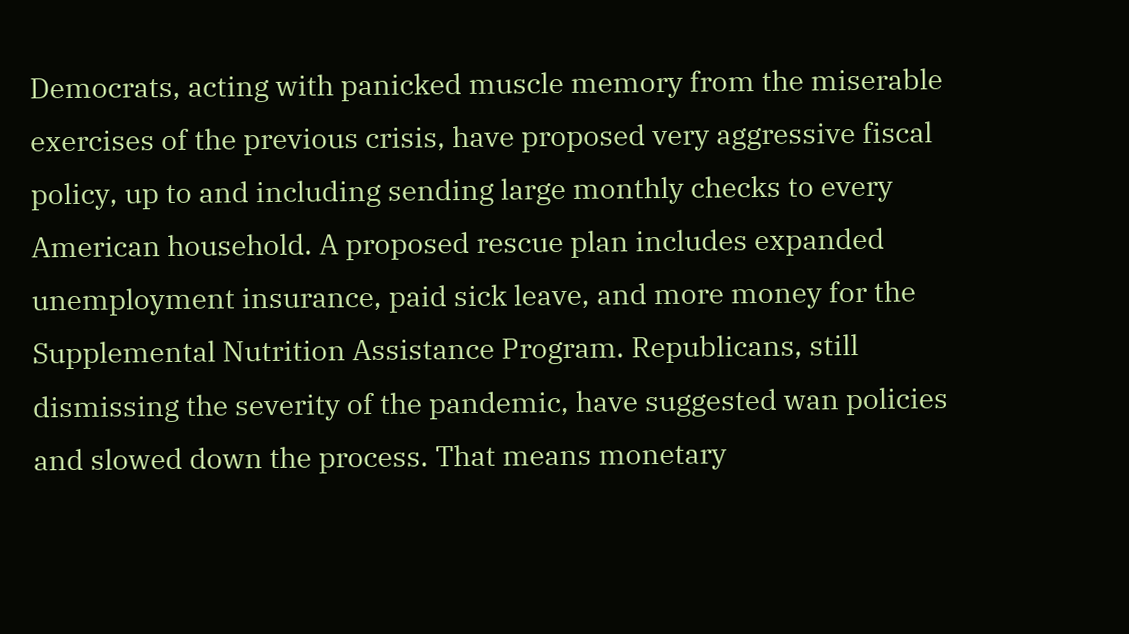Democrats, acting with panicked muscle memory from the miserable exercises of the previous crisis, have proposed very aggressive fiscal policy, up to and including sending large monthly checks to every American household. A proposed rescue plan includes expanded unemployment insurance, paid sick leave, and more money for the Supplemental Nutrition Assistance Program. Republicans, still dismissing the severity of the pandemic, have suggested wan policies and slowed down the process. That means monetary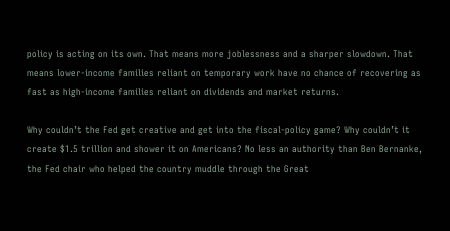policy is acting on its own. That means more joblessness and a sharper slowdown. That means lower-income families reliant on temporary work have no chance of recovering as fast as high-income families reliant on dividends and market returns.

Why couldn’t the Fed get creative and get into the fiscal-policy game? Why couldn’t it create $1.5 trillion and shower it on Americans? No less an authority than Ben Bernanke, the Fed chair who helped the country muddle through the Great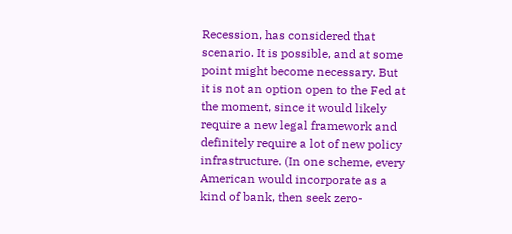Recession, has considered that scenario. It is possible, and at some point might become necessary. But it is not an option open to the Fed at the moment, since it would likely require a new legal framework and definitely require a lot of new policy infrastructure. (In one scheme, every American would incorporate as a kind of bank, then seek zero-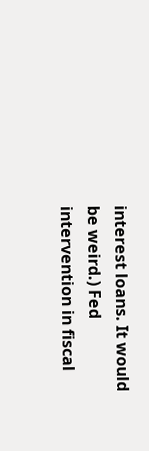interest loans. It would be weird.) Fed intervention in fiscal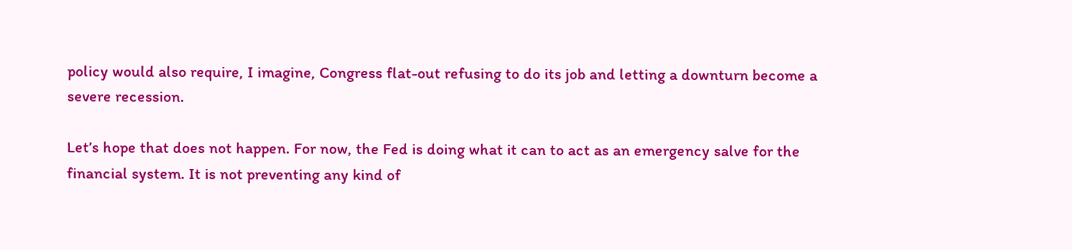policy would also require, I imagine, Congress flat-out refusing to do its job and letting a downturn become a severe recession.

Let’s hope that does not happen. For now, the Fed is doing what it can to act as an emergency salve for the financial system. It is not preventing any kind of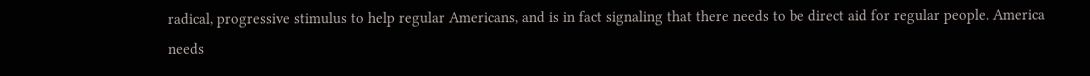radical, progressive stimulus to help regular Americans, and is in fact signaling that there needs to be direct aid for regular people. America needs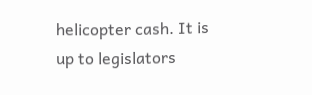helicopter cash. It is up to legislators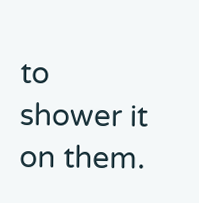to shower it on them.